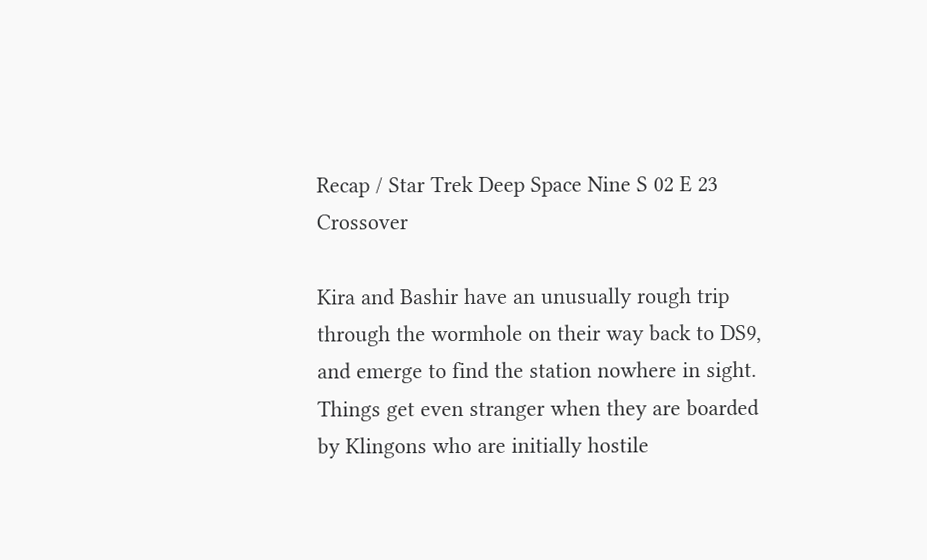Recap / Star Trek Deep Space Nine S 02 E 23 Crossover

Kira and Bashir have an unusually rough trip through the wormhole on their way back to DS9, and emerge to find the station nowhere in sight. Things get even stranger when they are boarded by Klingons who are initially hostile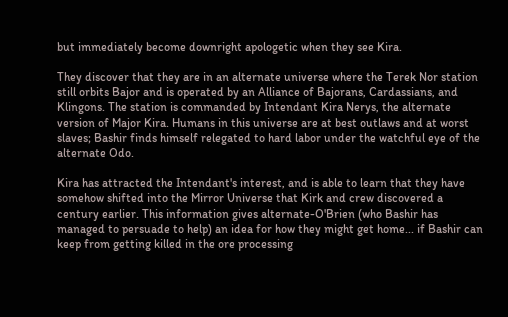but immediately become downright apologetic when they see Kira.

They discover that they are in an alternate universe where the Terek Nor station still orbits Bajor and is operated by an Alliance of Bajorans, Cardassians, and Klingons. The station is commanded by Intendant Kira Nerys, the alternate version of Major Kira. Humans in this universe are at best outlaws and at worst slaves; Bashir finds himself relegated to hard labor under the watchful eye of the alternate Odo.

Kira has attracted the Intendant's interest, and is able to learn that they have somehow shifted into the Mirror Universe that Kirk and crew discovered a century earlier. This information gives alternate-O'Brien (who Bashir has managed to persuade to help) an idea for how they might get home... if Bashir can keep from getting killed in the ore processing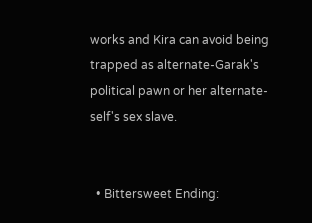works and Kira can avoid being trapped as alternate-Garak's political pawn or her alternate-self's sex slave.


  • Bittersweet Ending: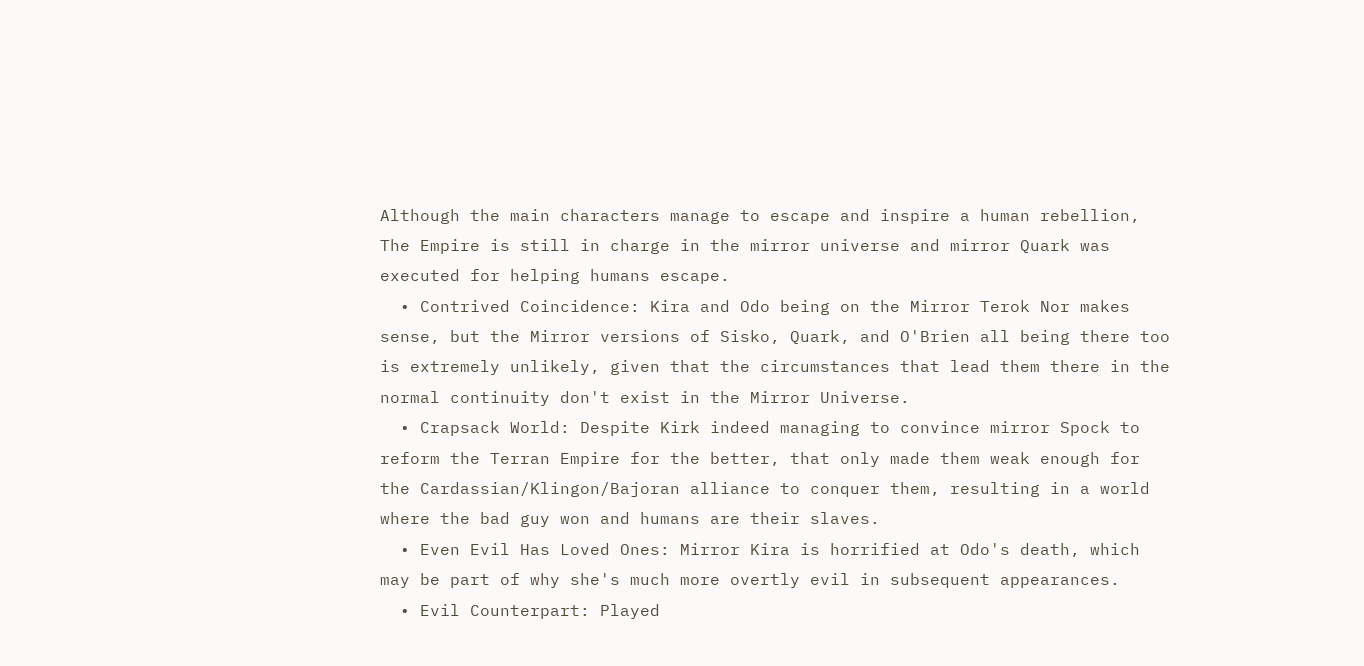Although the main characters manage to escape and inspire a human rebellion, The Empire is still in charge in the mirror universe and mirror Quark was executed for helping humans escape.
  • Contrived Coincidence: Kira and Odo being on the Mirror Terok Nor makes sense, but the Mirror versions of Sisko, Quark, and O'Brien all being there too is extremely unlikely, given that the circumstances that lead them there in the normal continuity don't exist in the Mirror Universe.
  • Crapsack World: Despite Kirk indeed managing to convince mirror Spock to reform the Terran Empire for the better, that only made them weak enough for the Cardassian/Klingon/Bajoran alliance to conquer them, resulting in a world where the bad guy won and humans are their slaves.
  • Even Evil Has Loved Ones: Mirror Kira is horrified at Odo's death, which may be part of why she's much more overtly evil in subsequent appearances.
  • Evil Counterpart: Played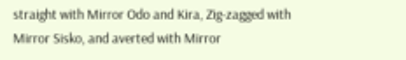straight with Mirror Odo and Kira, Zig-zagged with Mirror Sisko, and averted with Mirror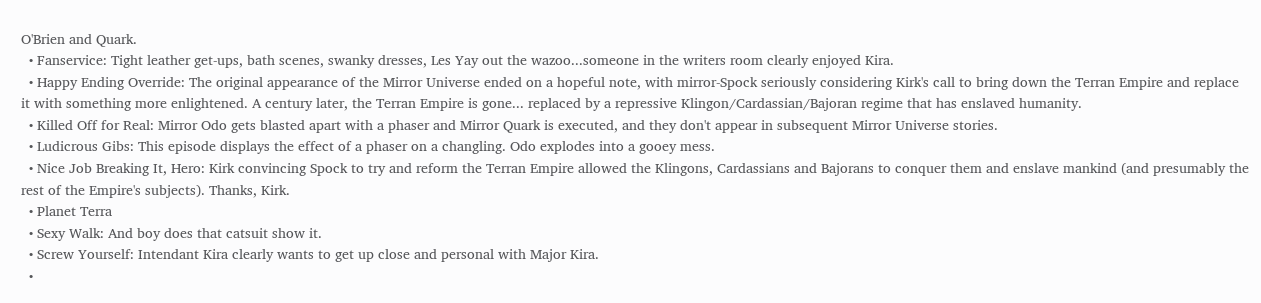O'Brien and Quark.
  • Fanservice: Tight leather get-ups, bath scenes, swanky dresses, Les Yay out the wazoo...someone in the writers room clearly enjoyed Kira.
  • Happy Ending Override: The original appearance of the Mirror Universe ended on a hopeful note, with mirror-Spock seriously considering Kirk's call to bring down the Terran Empire and replace it with something more enlightened. A century later, the Terran Empire is gone... replaced by a repressive Klingon/Cardassian/Bajoran regime that has enslaved humanity.
  • Killed Off for Real: Mirror Odo gets blasted apart with a phaser and Mirror Quark is executed, and they don't appear in subsequent Mirror Universe stories.
  • Ludicrous Gibs: This episode displays the effect of a phaser on a changling. Odo explodes into a gooey mess.
  • Nice Job Breaking It, Hero: Kirk convincing Spock to try and reform the Terran Empire allowed the Klingons, Cardassians and Bajorans to conquer them and enslave mankind (and presumably the rest of the Empire's subjects). Thanks, Kirk.
  • Planet Terra
  • Sexy Walk: And boy does that catsuit show it.
  • Screw Yourself: Intendant Kira clearly wants to get up close and personal with Major Kira.
  •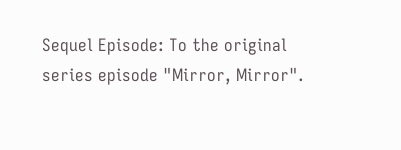Sequel Episode: To the original series episode "Mirror, Mirror".